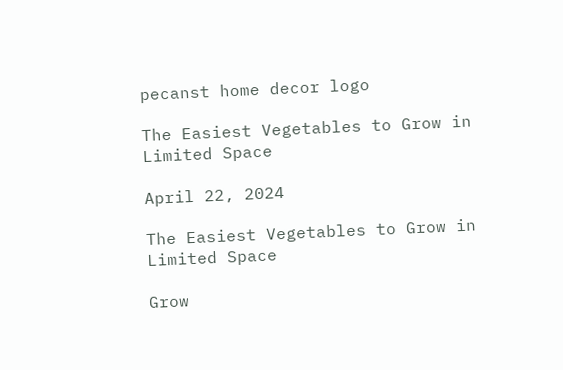pecanst home decor logo

The Easiest Vegetables to Grow in Limited Space

April 22, 2024

The Easiest Vegetables to Grow in Limited Space

Grow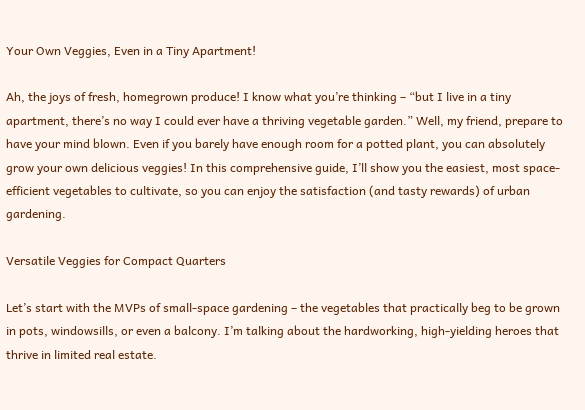Your Own Veggies, Even in a Tiny Apartment!

Ah, the joys of fresh, homegrown produce! I know what you’re thinking – “but I live in a tiny apartment, there’s no way I could ever have a thriving vegetable garden.” Well, my friend, prepare to have your mind blown. Even if you barely have enough room for a potted plant, you can absolutely grow your own delicious veggies! In this comprehensive guide, I’ll show you the easiest, most space-efficient vegetables to cultivate, so you can enjoy the satisfaction (and tasty rewards) of urban gardening.

Versatile Veggies for Compact Quarters

Let’s start with the MVPs of small-space gardening – the vegetables that practically beg to be grown in pots, windowsills, or even a balcony. I’m talking about the hardworking, high-yielding heroes that thrive in limited real estate.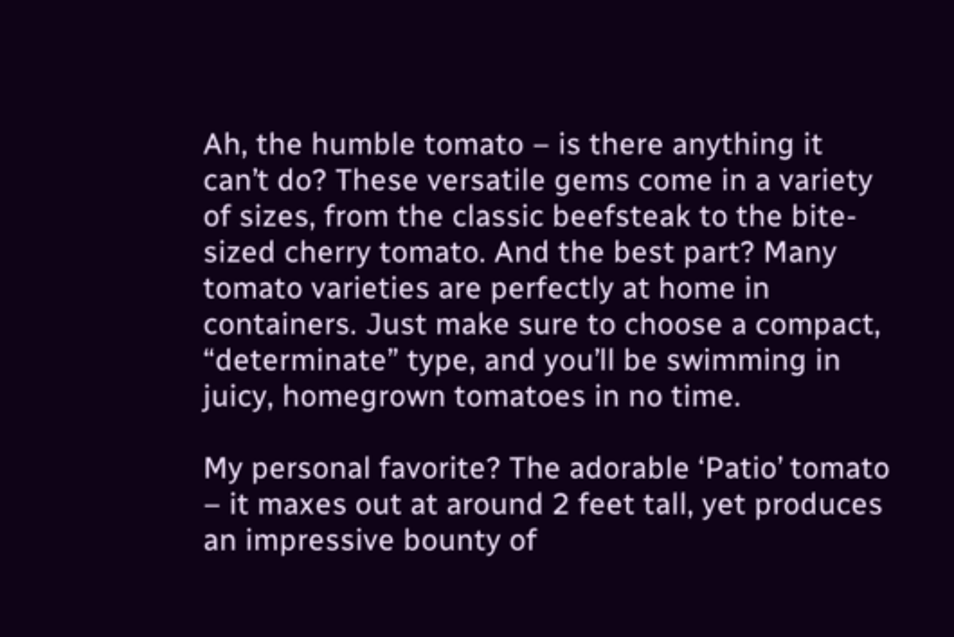Ah, the humble tomato – is there anything it can’t do? These versatile gems come in a variety of sizes, from the classic beefsteak to the bite-sized cherry tomato. And the best part? Many tomato varieties are perfectly at home in containers. Just make sure to choose a compact, “determinate” type, and you’ll be swimming in juicy, homegrown tomatoes in no time.

My personal favorite? The adorable ‘Patio’ tomato – it maxes out at around 2 feet tall, yet produces an impressive bounty of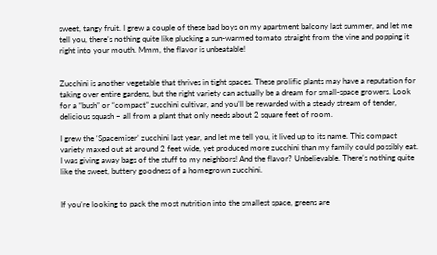sweet, tangy fruit. I grew a couple of these bad boys on my apartment balcony last summer, and let me tell you, there’s nothing quite like plucking a sun-warmed tomato straight from the vine and popping it right into your mouth. Mmm, the flavor is unbeatable!


Zucchini is another vegetable that thrives in tight spaces. These prolific plants may have a reputation for taking over entire gardens, but the right variety can actually be a dream for small-space growers. Look for a “bush” or “compact” zucchini cultivar, and you’ll be rewarded with a steady stream of tender, delicious squash – all from a plant that only needs about 2 square feet of room.

I grew the ‘Spacemiser’ zucchini last year, and let me tell you, it lived up to its name. This compact variety maxed out at around 2 feet wide, yet produced more zucchini than my family could possibly eat. I was giving away bags of the stuff to my neighbors! And the flavor? Unbelievable. There’s nothing quite like the sweet, buttery goodness of a homegrown zucchini.


If you’re looking to pack the most nutrition into the smallest space, greens are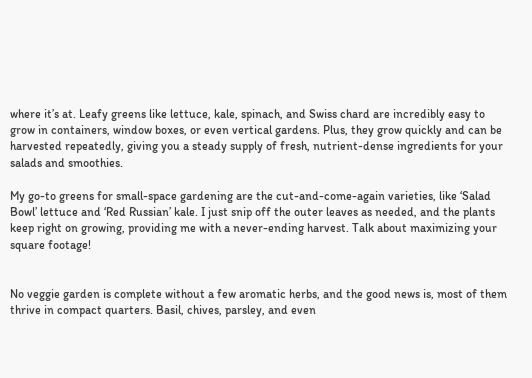where it’s at. Leafy greens like lettuce, kale, spinach, and Swiss chard are incredibly easy to grow in containers, window boxes, or even vertical gardens. Plus, they grow quickly and can be harvested repeatedly, giving you a steady supply of fresh, nutrient-dense ingredients for your salads and smoothies.

My go-to greens for small-space gardening are the cut-and-come-again varieties, like ‘Salad Bowl’ lettuce and ‘Red Russian’ kale. I just snip off the outer leaves as needed, and the plants keep right on growing, providing me with a never-ending harvest. Talk about maximizing your square footage!


No veggie garden is complete without a few aromatic herbs, and the good news is, most of them thrive in compact quarters. Basil, chives, parsley, and even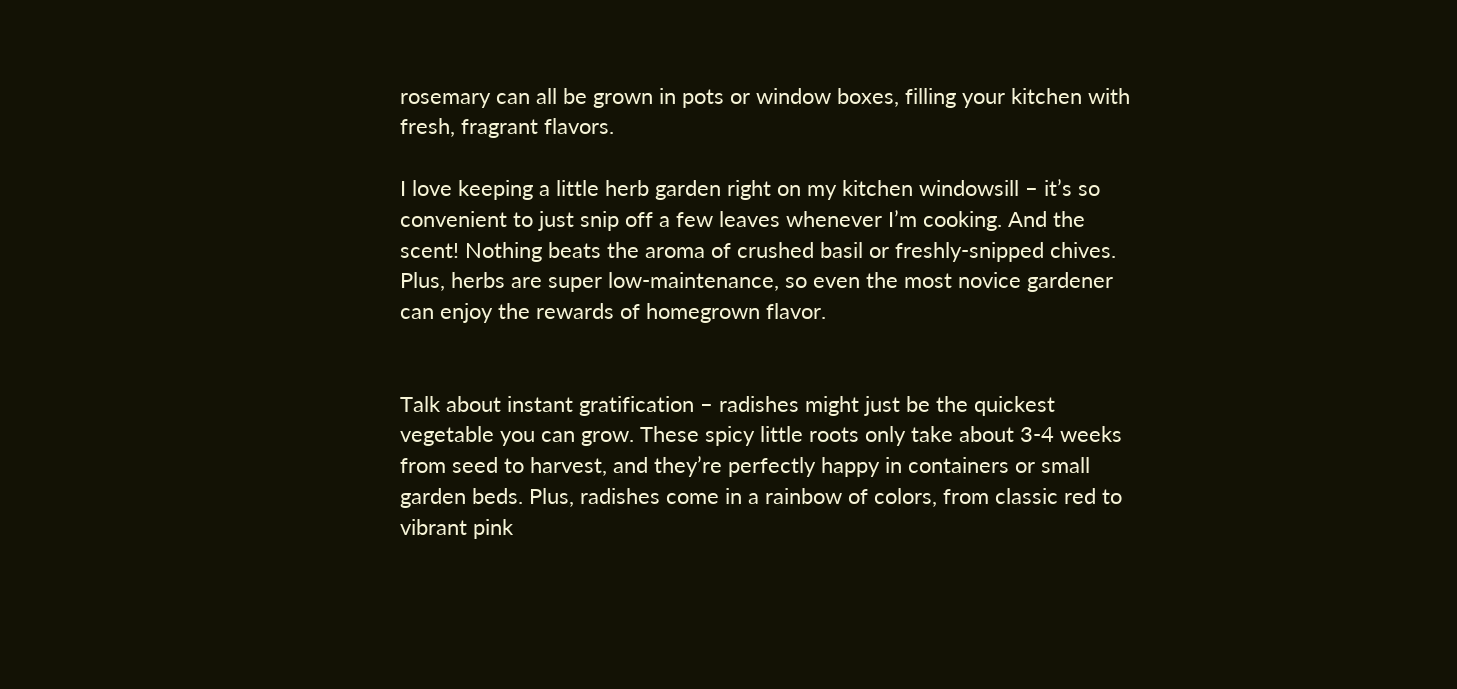rosemary can all be grown in pots or window boxes, filling your kitchen with fresh, fragrant flavors.

I love keeping a little herb garden right on my kitchen windowsill – it’s so convenient to just snip off a few leaves whenever I’m cooking. And the scent! Nothing beats the aroma of crushed basil or freshly-snipped chives. Plus, herbs are super low-maintenance, so even the most novice gardener can enjoy the rewards of homegrown flavor.


Talk about instant gratification – radishes might just be the quickest vegetable you can grow. These spicy little roots only take about 3-4 weeks from seed to harvest, and they’re perfectly happy in containers or small garden beds. Plus, radishes come in a rainbow of colors, from classic red to vibrant pink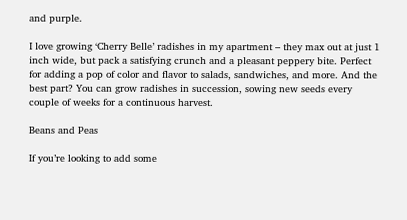and purple.

I love growing ‘Cherry Belle’ radishes in my apartment – they max out at just 1 inch wide, but pack a satisfying crunch and a pleasant peppery bite. Perfect for adding a pop of color and flavor to salads, sandwiches, and more. And the best part? You can grow radishes in succession, sowing new seeds every couple of weeks for a continuous harvest.

Beans and Peas

If you’re looking to add some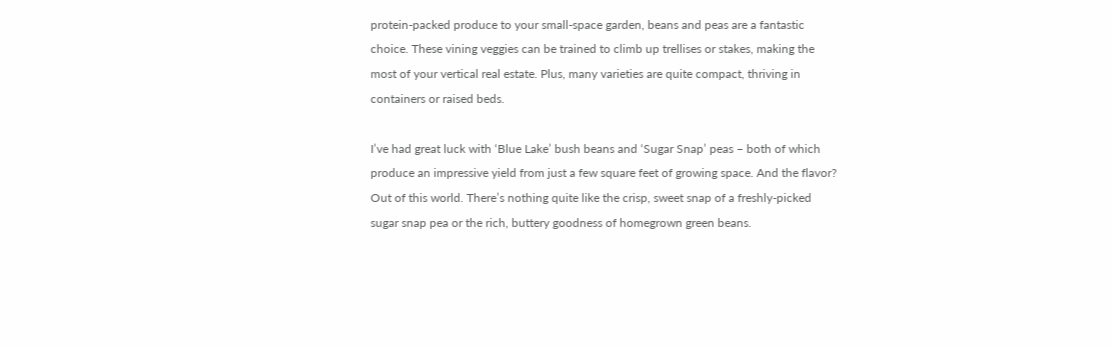protein-packed produce to your small-space garden, beans and peas are a fantastic choice. These vining veggies can be trained to climb up trellises or stakes, making the most of your vertical real estate. Plus, many varieties are quite compact, thriving in containers or raised beds.

I’ve had great luck with ‘Blue Lake’ bush beans and ‘Sugar Snap’ peas – both of which produce an impressive yield from just a few square feet of growing space. And the flavor? Out of this world. There’s nothing quite like the crisp, sweet snap of a freshly-picked sugar snap pea or the rich, buttery goodness of homegrown green beans.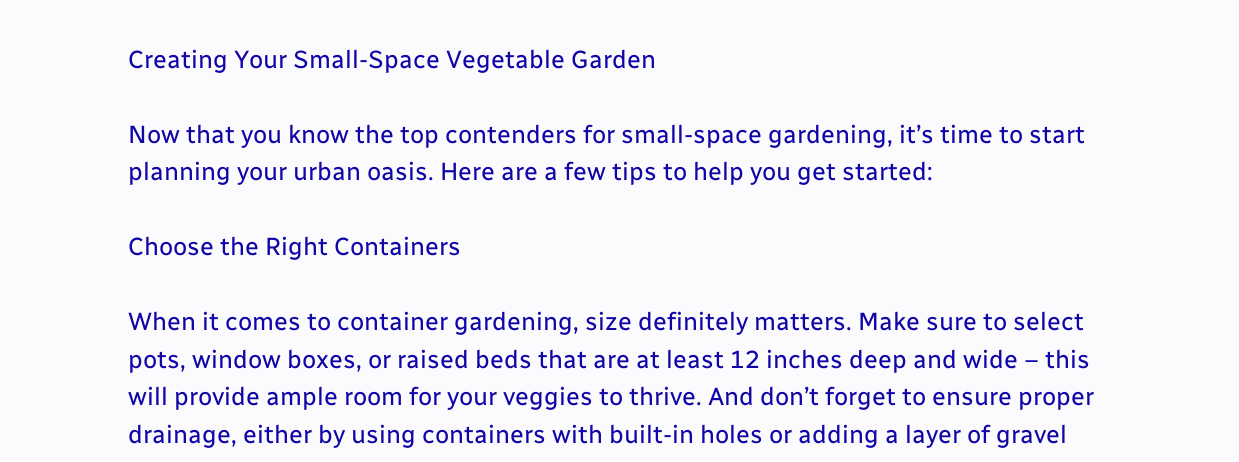Creating Your Small-Space Vegetable Garden

Now that you know the top contenders for small-space gardening, it’s time to start planning your urban oasis. Here are a few tips to help you get started:

Choose the Right Containers

When it comes to container gardening, size definitely matters. Make sure to select pots, window boxes, or raised beds that are at least 12 inches deep and wide – this will provide ample room for your veggies to thrive. And don’t forget to ensure proper drainage, either by using containers with built-in holes or adding a layer of gravel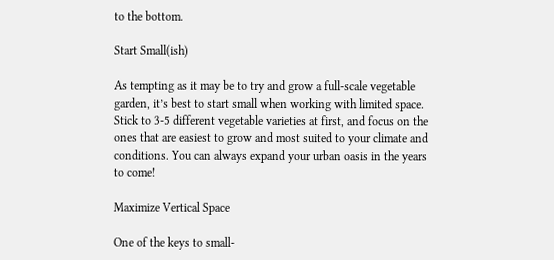to the bottom.

Start Small(ish)

As tempting as it may be to try and grow a full-scale vegetable garden, it’s best to start small when working with limited space. Stick to 3-5 different vegetable varieties at first, and focus on the ones that are easiest to grow and most suited to your climate and conditions. You can always expand your urban oasis in the years to come!

Maximize Vertical Space

One of the keys to small-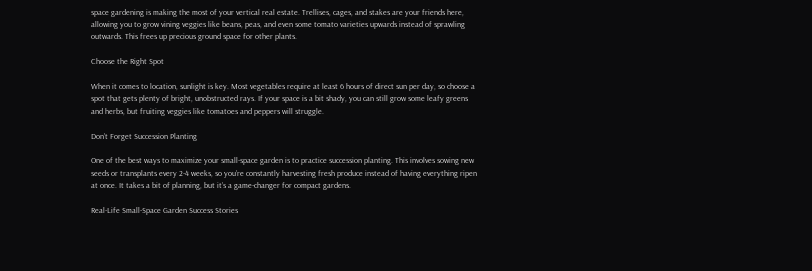space gardening is making the most of your vertical real estate. Trellises, cages, and stakes are your friends here, allowing you to grow vining veggies like beans, peas, and even some tomato varieties upwards instead of sprawling outwards. This frees up precious ground space for other plants.

Choose the Right Spot

When it comes to location, sunlight is key. Most vegetables require at least 6 hours of direct sun per day, so choose a spot that gets plenty of bright, unobstructed rays. If your space is a bit shady, you can still grow some leafy greens and herbs, but fruiting veggies like tomatoes and peppers will struggle.

Don’t Forget Succession Planting

One of the best ways to maximize your small-space garden is to practice succession planting. This involves sowing new seeds or transplants every 2-4 weeks, so you’re constantly harvesting fresh produce instead of having everything ripen at once. It takes a bit of planning, but it’s a game-changer for compact gardens.

Real-Life Small-Space Garden Success Stories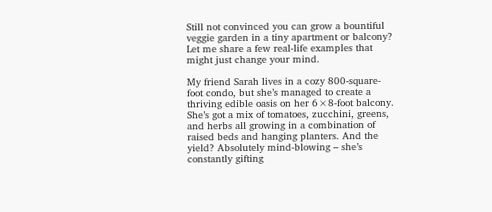Still not convinced you can grow a bountiful veggie garden in a tiny apartment or balcony? Let me share a few real-life examples that might just change your mind.

My friend Sarah lives in a cozy 800-square-foot condo, but she’s managed to create a thriving edible oasis on her 6×8-foot balcony. She’s got a mix of tomatoes, zucchini, greens, and herbs all growing in a combination of raised beds and hanging planters. And the yield? Absolutely mind-blowing – she’s constantly gifting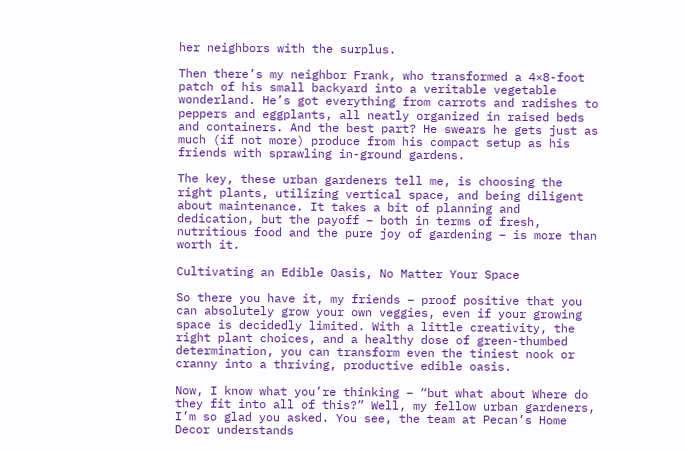her neighbors with the surplus.

Then there’s my neighbor Frank, who transformed a 4×8-foot patch of his small backyard into a veritable vegetable wonderland. He’s got everything from carrots and radishes to peppers and eggplants, all neatly organized in raised beds and containers. And the best part? He swears he gets just as much (if not more) produce from his compact setup as his friends with sprawling in-ground gardens.

The key, these urban gardeners tell me, is choosing the right plants, utilizing vertical space, and being diligent about maintenance. It takes a bit of planning and dedication, but the payoff – both in terms of fresh, nutritious food and the pure joy of gardening – is more than worth it.

Cultivating an Edible Oasis, No Matter Your Space

So there you have it, my friends – proof positive that you can absolutely grow your own veggies, even if your growing space is decidedly limited. With a little creativity, the right plant choices, and a healthy dose of green-thumbed determination, you can transform even the tiniest nook or cranny into a thriving, productive edible oasis.

Now, I know what you’re thinking – “but what about Where do they fit into all of this?” Well, my fellow urban gardeners, I’m so glad you asked. You see, the team at Pecan’s Home Decor understands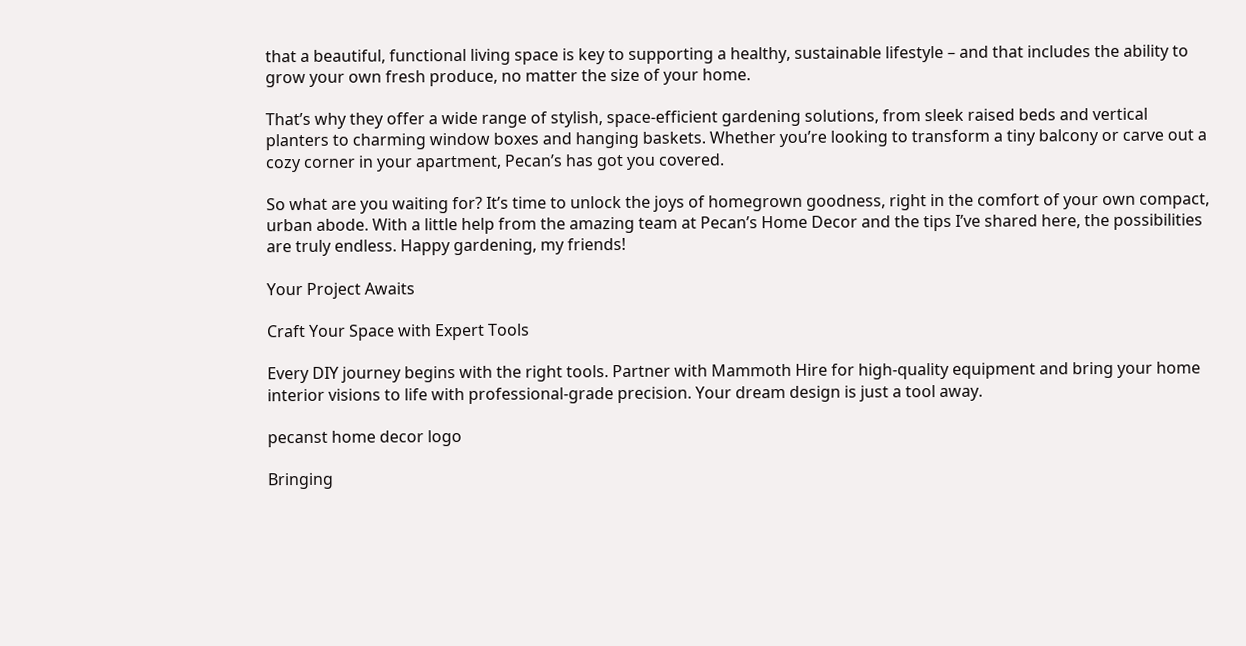that a beautiful, functional living space is key to supporting a healthy, sustainable lifestyle – and that includes the ability to grow your own fresh produce, no matter the size of your home.

That’s why they offer a wide range of stylish, space-efficient gardening solutions, from sleek raised beds and vertical planters to charming window boxes and hanging baskets. Whether you’re looking to transform a tiny balcony or carve out a cozy corner in your apartment, Pecan’s has got you covered.

So what are you waiting for? It’s time to unlock the joys of homegrown goodness, right in the comfort of your own compact, urban abode. With a little help from the amazing team at Pecan’s Home Decor and the tips I’ve shared here, the possibilities are truly endless. Happy gardening, my friends!

Your Project Awaits

Craft Your Space with Expert Tools

Every DIY journey begins with the right tools. Partner with Mammoth Hire for high-quality equipment and bring your home interior visions to life with professional-grade precision. Your dream design is just a tool away.

pecanst home decor logo

Bringing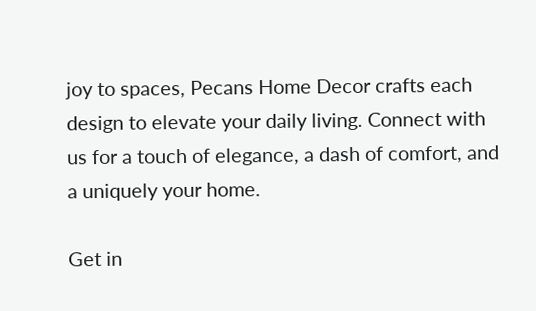joy to spaces, Pecans Home Decor crafts each design to elevate your daily living. Connect with us for a touch of elegance, a dash of comfort, and a uniquely your home.

Get in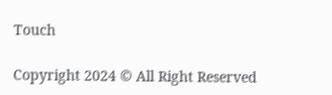Touch

Copyright 2024 © All Right Reserved